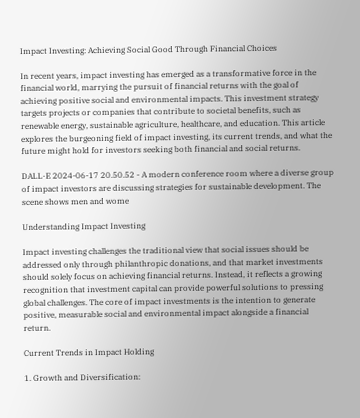Impact Investing: Achieving Social Good Through Financial Choices

In recent years, impact investing has emerged as a transformative force in the financial world, marrying the pursuit of financial returns with the goal of achieving positive social and environmental impacts. This investment strategy targets projects or companies that contribute to societal benefits, such as renewable energy, sustainable agriculture, healthcare, and education. This article explores the burgeoning field of impact investing, its current trends, and what the future might hold for investors seeking both financial and social returns.

DALL·E 2024-06-17 20.50.52 - A modern conference room where a diverse group of impact investors are discussing strategies for sustainable development. The scene shows men and wome

Understanding Impact Investing

Impact investing challenges the traditional view that social issues should be addressed only through philanthropic donations, and that market investments should solely focus on achieving financial returns. Instead, it reflects a growing recognition that investment capital can provide powerful solutions to pressing global challenges. The core of impact investments is the intention to generate positive, measurable social and environmental impact alongside a financial return.

Current Trends in Impact Holding

1. Growth and Diversification: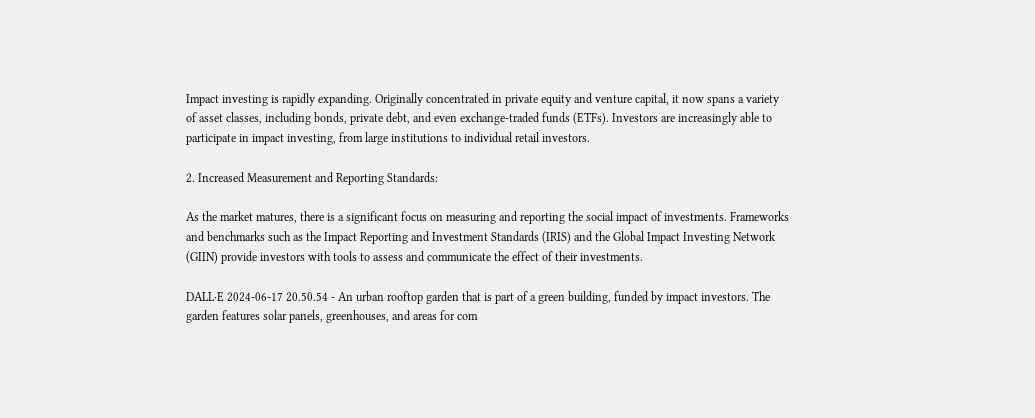Impact investing is rapidly expanding. Originally concentrated in private equity and venture capital, it now spans a variety of asset classes, including bonds, private debt, and even exchange-traded funds (ETFs). Investors are increasingly able to participate in impact investing, from large institutions to individual retail investors.

2. Increased Measurement and Reporting Standards:

As the market matures, there is a significant focus on measuring and reporting the social impact of investments. Frameworks and benchmarks such as the Impact Reporting and Investment Standards (IRIS) and the Global Impact Investing Network (GIIN) provide investors with tools to assess and communicate the effect of their investments.

DALL·E 2024-06-17 20.50.54 - An urban rooftop garden that is part of a green building, funded by impact investors. The garden features solar panels, greenhouses, and areas for com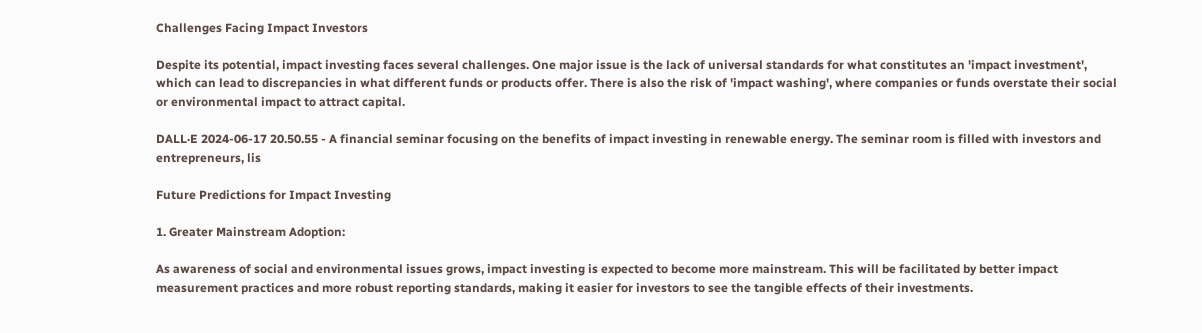Challenges Facing Impact Investors

Despite its potential, impact investing faces several challenges. One major issue is the lack of universal standards for what constitutes an 'impact investment', which can lead to discrepancies in what different funds or products offer. There is also the risk of 'impact washing', where companies or funds overstate their social or environmental impact to attract capital.

DALL·E 2024-06-17 20.50.55 - A financial seminar focusing on the benefits of impact investing in renewable energy. The seminar room is filled with investors and entrepreneurs, lis

Future Predictions for Impact Investing

1. Greater Mainstream Adoption:

As awareness of social and environmental issues grows, impact investing is expected to become more mainstream. This will be facilitated by better impact measurement practices and more robust reporting standards, making it easier for investors to see the tangible effects of their investments.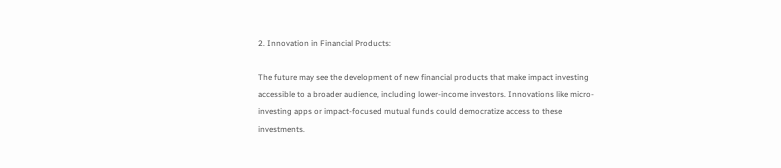2. Innovation in Financial Products:

The future may see the development of new financial products that make impact investing accessible to a broader audience, including lower-income investors. Innovations like micro-investing apps or impact-focused mutual funds could democratize access to these investments.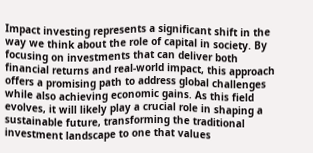Impact investing represents a significant shift in the way we think about the role of capital in society. By focusing on investments that can deliver both financial returns and real-world impact, this approach offers a promising path to address global challenges while also achieving economic gains. As this field evolves, it will likely play a crucial role in shaping a sustainable future, transforming the traditional investment landscape to one that values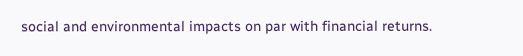social and environmental impacts on par with financial returns.